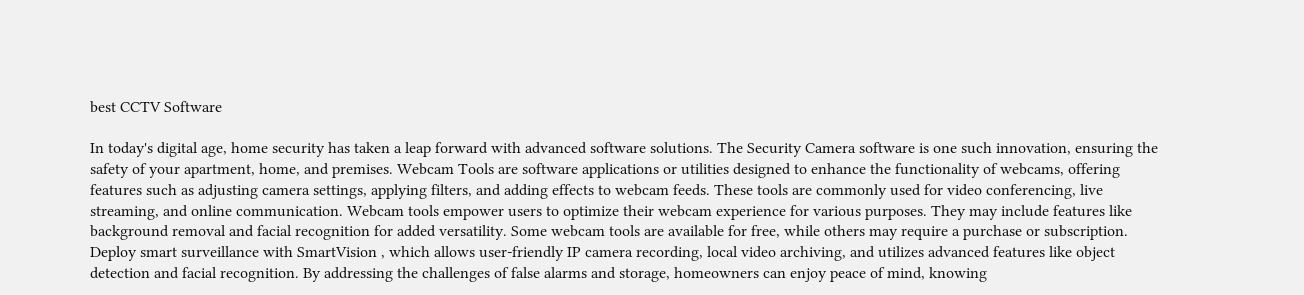best CCTV Software

In today's digital age, home security has taken a leap forward with advanced software solutions. The Security Camera software is one such innovation, ensuring the safety of your apartment, home, and premises. Webcam Tools are software applications or utilities designed to enhance the functionality of webcams, offering features such as adjusting camera settings, applying filters, and adding effects to webcam feeds. These tools are commonly used for video conferencing, live streaming, and online communication. Webcam tools empower users to optimize their webcam experience for various purposes. They may include features like background removal and facial recognition for added versatility. Some webcam tools are available for free, while others may require a purchase or subscription.
Deploy smart surveillance with SmartVision , which allows user-friendly IP camera recording, local video archiving, and utilizes advanced features like object detection and facial recognition. By addressing the challenges of false alarms and storage, homeowners can enjoy peace of mind, knowing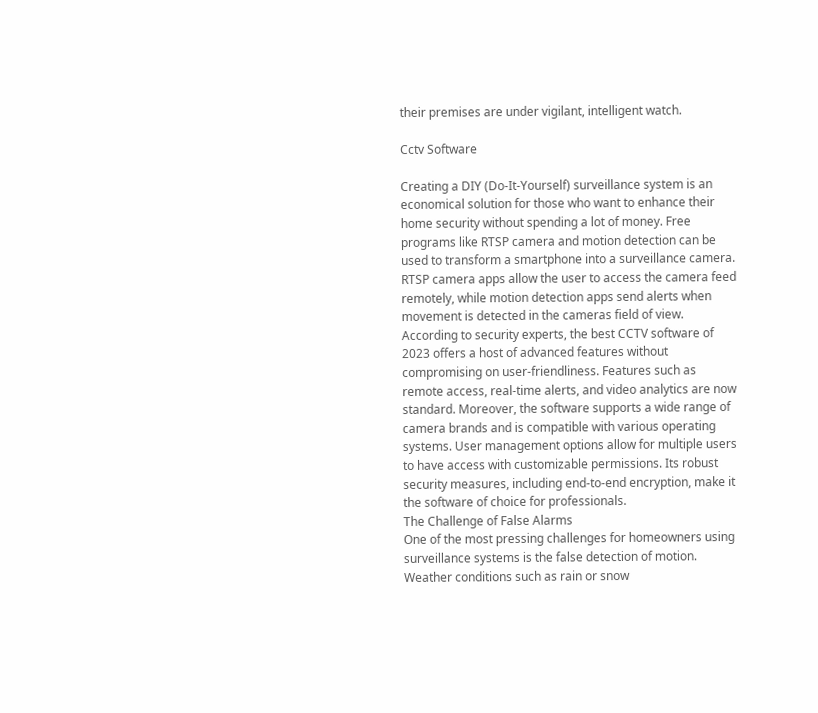their premises are under vigilant, intelligent watch.

Cctv Software

Creating a DIY (Do-It-Yourself) surveillance system is an economical solution for those who want to enhance their home security without spending a lot of money. Free programs like RTSP camera and motion detection can be used to transform a smartphone into a surveillance camera. RTSP camera apps allow the user to access the camera feed remotely, while motion detection apps send alerts when movement is detected in the cameras field of view. According to security experts, the best CCTV software of 2023 offers a host of advanced features without compromising on user-friendliness. Features such as remote access, real-time alerts, and video analytics are now standard. Moreover, the software supports a wide range of camera brands and is compatible with various operating systems. User management options allow for multiple users to have access with customizable permissions. Its robust security measures, including end-to-end encryption, make it the software of choice for professionals.
The Challenge of False Alarms
One of the most pressing challenges for homeowners using surveillance systems is the false detection of motion. Weather conditions such as rain or snow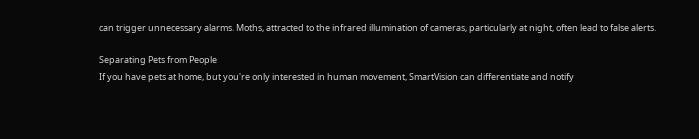can trigger unnecessary alarms. Moths, attracted to the infrared illumination of cameras, particularly at night, often lead to false alerts.

Separating Pets from People
If you have pets at home, but you're only interested in human movement, SmartVision can differentiate and notify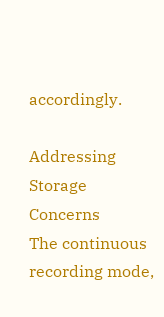accordingly.

Addressing Storage Concerns
The continuous recording mode,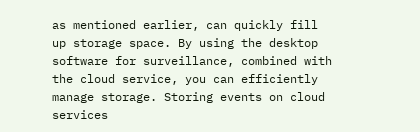as mentioned earlier, can quickly fill up storage space. By using the desktop software for surveillance, combined with the cloud service, you can efficiently manage storage. Storing events on cloud services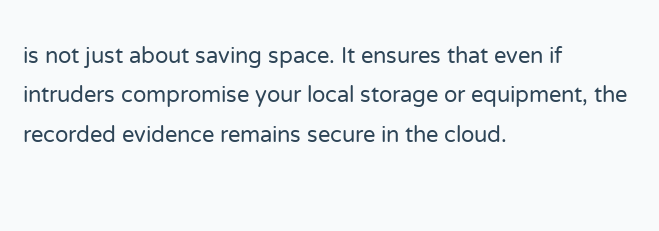is not just about saving space. It ensures that even if intruders compromise your local storage or equipment, the recorded evidence remains secure in the cloud.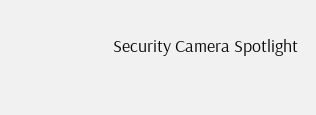Security Camera Spotlight